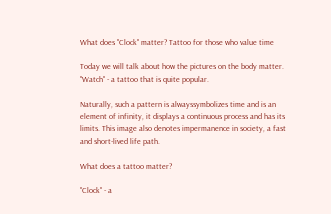What does "Clock" matter? Tattoo for those who value time

Today we will talk about how the pictures on the body matter. "Watch" - a tattoo that is quite popular.

Naturally, such a pattern is alwayssymbolizes time and is an element of infinity, it displays a continuous process and has its limits. This image also denotes impermanence in society, a fast and short-lived life path.

What does a tattoo matter?

"Clock" - a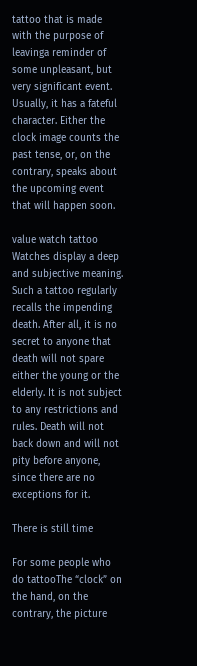tattoo that is made with the purpose of leavinga reminder of some unpleasant, but very significant event. Usually, it has a fateful character. Either the clock image counts the past tense, or, on the contrary, speaks about the upcoming event that will happen soon.

value watch tattoo
Watches display a deep and subjective meaning. Such a tattoo regularly recalls the impending death. After all, it is no secret to anyone that death will not spare either the young or the elderly. It is not subject to any restrictions and rules. Death will not back down and will not pity before anyone, since there are no exceptions for it.

There is still time

For some people who do tattooThe “clock” on the hand, on the contrary, the picture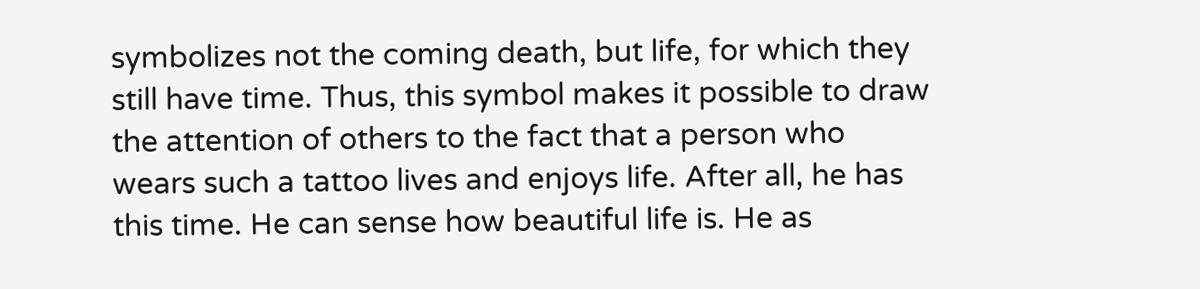symbolizes not the coming death, but life, for which they still have time. Thus, this symbol makes it possible to draw the attention of others to the fact that a person who wears such a tattoo lives and enjoys life. After all, he has this time. He can sense how beautiful life is. He as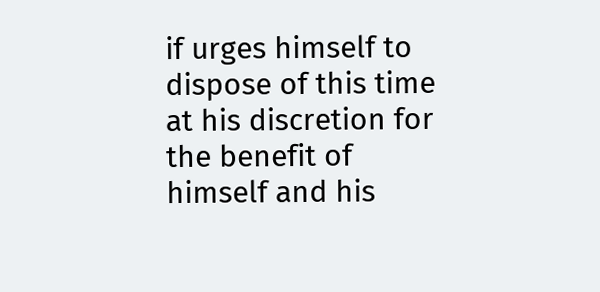if urges himself to dispose of this time at his discretion for the benefit of himself and his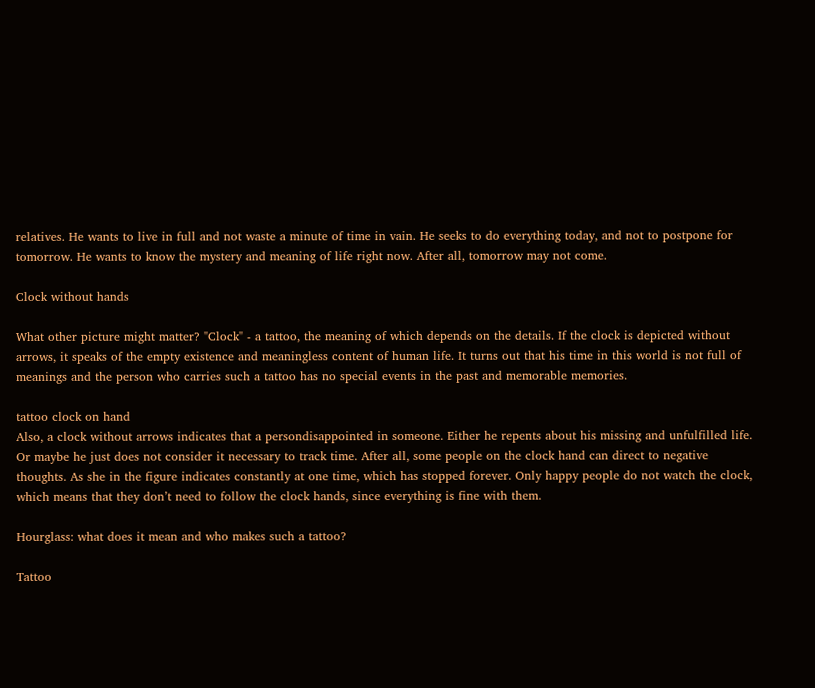relatives. He wants to live in full and not waste a minute of time in vain. He seeks to do everything today, and not to postpone for tomorrow. He wants to know the mystery and meaning of life right now. After all, tomorrow may not come.

Clock without hands

What other picture might matter? "Clock" - a tattoo, the meaning of which depends on the details. If the clock is depicted without arrows, it speaks of the empty existence and meaningless content of human life. It turns out that his time in this world is not full of meanings and the person who carries such a tattoo has no special events in the past and memorable memories.

tattoo clock on hand
Also, a clock without arrows indicates that a persondisappointed in someone. Either he repents about his missing and unfulfilled life. Or maybe he just does not consider it necessary to track time. After all, some people on the clock hand can direct to negative thoughts. As she in the figure indicates constantly at one time, which has stopped forever. Only happy people do not watch the clock, which means that they don’t need to follow the clock hands, since everything is fine with them.

Hourglass: what does it mean and who makes such a tattoo?

Tattoo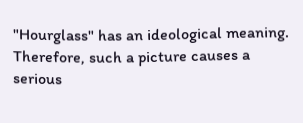"Hourglass" has an ideological meaning. Therefore, such a picture causes a serious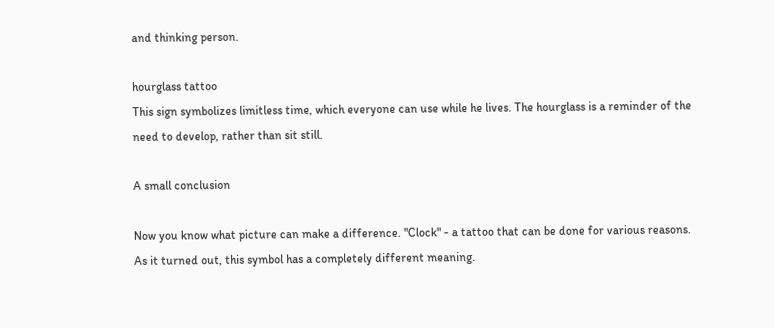and thinking person.

hourglass tattoo
This sign symbolizes limitless time, which everyone can use while he lives. The hourglass is a reminder of the need to develop, rather than sit still.

A small conclusion

Now you know what picture can make a difference. "Clock" - a tattoo that can be done for various reasons. As it turned out, this symbol has a completely different meaning.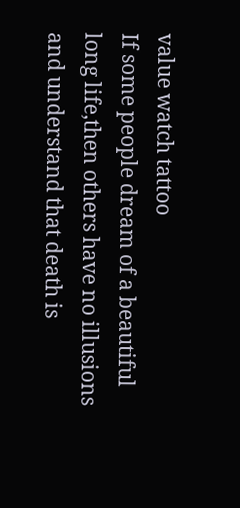value watch tattoo
If some people dream of a beautiful long life,then others have no illusions and understand that death is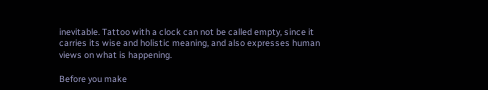inevitable. Tattoo with a clock can not be called empty, since it carries its wise and holistic meaning, and also expresses human views on what is happening.

Before you make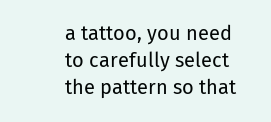a tattoo, you need to carefully select the pattern so that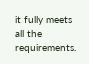it fully meets all the requirements.